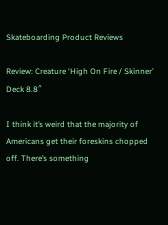Skateboarding Product Reviews

Review: Creature ‘High On Fire / Skinner’ Deck 8.8″

I think it’s weird that the majority of Americans get their foreskins chopped off. There’s something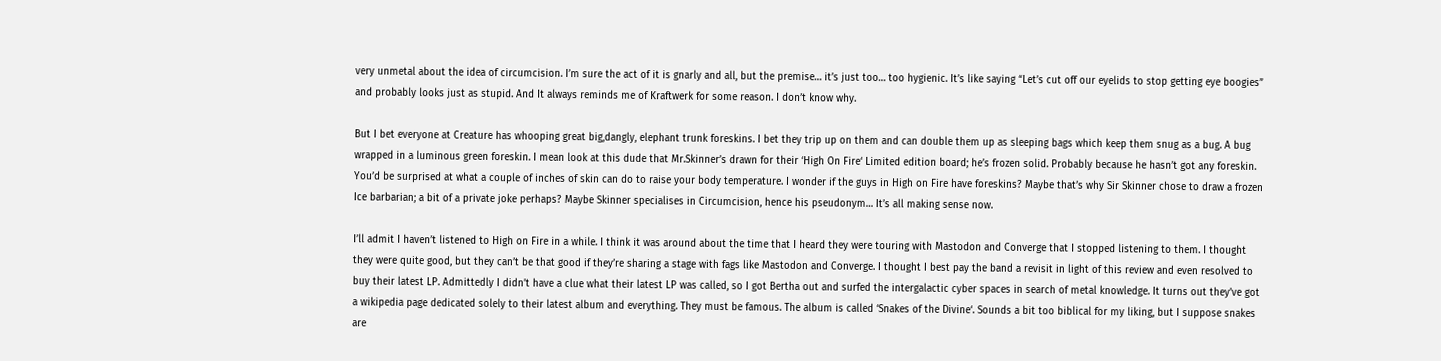very unmetal about the idea of circumcision. I’m sure the act of it is gnarly and all, but the premise… it’s just too… too hygienic. It’s like saying “Let’s cut off our eyelids to stop getting eye boogies” and probably looks just as stupid. And It always reminds me of Kraftwerk for some reason. I don’t know why.

But I bet everyone at Creature has whooping great big,dangly, elephant trunk foreskins. I bet they trip up on them and can double them up as sleeping bags which keep them snug as a bug. A bug wrapped in a luminous green foreskin. I mean look at this dude that Mr.Skinner’s drawn for their ‘High On Fire‘ Limited edition board; he’s frozen solid. Probably because he hasn’t got any foreskin. You’d be surprised at what a couple of inches of skin can do to raise your body temperature. I wonder if the guys in High on Fire have foreskins? Maybe that’s why Sir Skinner chose to draw a frozen Ice barbarian; a bit of a private joke perhaps? Maybe Skinner specialises in Circumcision, hence his pseudonym… It’s all making sense now.

I’ll admit I haven’t listened to High on Fire in a while. I think it was around about the time that I heard they were touring with Mastodon and Converge that I stopped listening to them. I thought they were quite good, but they can’t be that good if they’re sharing a stage with fags like Mastodon and Converge. I thought I best pay the band a revisit in light of this review and even resolved to buy their latest LP. Admittedly I didn’t have a clue what their latest LP was called, so I got Bertha out and surfed the intergalactic cyber spaces in search of metal knowledge. It turns out they’ve got a wikipedia page dedicated solely to their latest album and everything. They must be famous. The album is called ‘Snakes of the Divine‘. Sounds a bit too biblical for my liking, but I suppose snakes are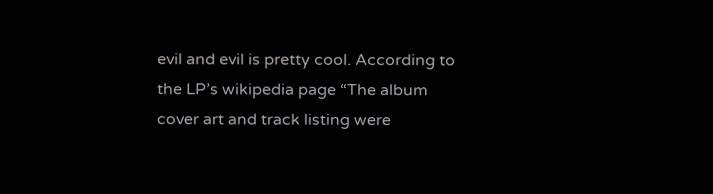evil and evil is pretty cool. According to the LP’s wikipedia page “The album cover art and track listing were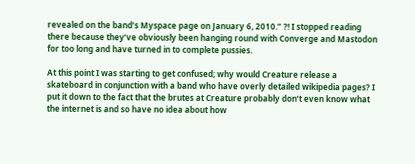revealed on the band’s Myspace page on January 6, 2010.” ?! I stopped reading there because they’ve obviously been hanging round with Converge and Mastodon for too long and have turned in to complete pussies.

At this point I was starting to get confused; why would Creature release a skateboard in conjunction with a band who have overly detailed wikipedia pages? I put it down to the fact that the brutes at Creature probably don’t even know what the internet is and so have no idea about how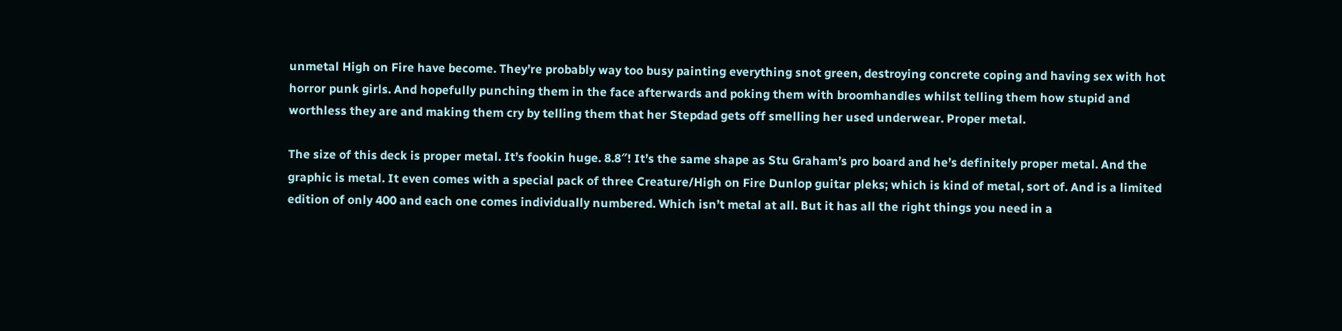unmetal High on Fire have become. They’re probably way too busy painting everything snot green, destroying concrete coping and having sex with hot horror punk girls. And hopefully punching them in the face afterwards and poking them with broomhandles whilst telling them how stupid and worthless they are and making them cry by telling them that her Stepdad gets off smelling her used underwear. Proper metal.

The size of this deck is proper metal. It’s fookin huge. 8.8″! It’s the same shape as Stu Graham’s pro board and he’s definitely proper metal. And the graphic is metal. It even comes with a special pack of three Creature/High on Fire Dunlop guitar pleks; which is kind of metal, sort of. And is a limited edition of only 400 and each one comes individually numbered. Which isn’t metal at all. But it has all the right things you need in a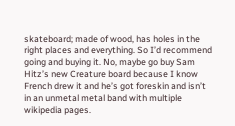skateboard; made of wood, has holes in the right places and everything. So I’d recommend going and buying it. No, maybe go buy Sam Hitz’s new Creature board because I know French drew it and he’s got foreskin and isn’t in an unmetal metal band with multiple wikipedia pages.